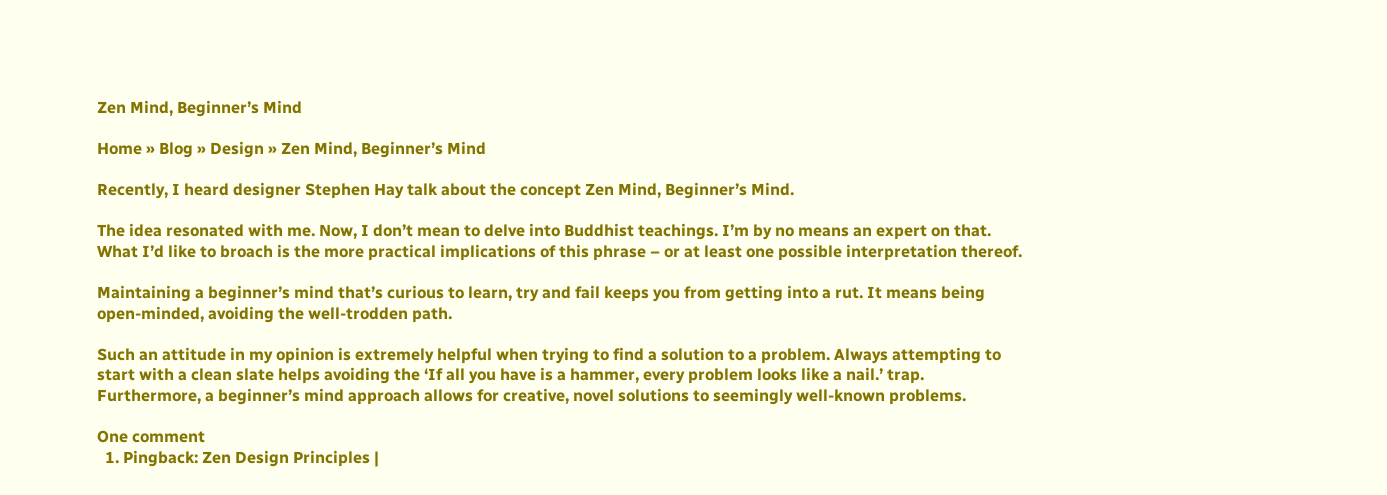Zen Mind, Beginner’s Mind

Home » Blog » Design » Zen Mind, Beginner’s Mind

Recently, I heard designer Stephen Hay talk about the concept Zen Mind, Beginner’s Mind.

The idea resonated with me. Now, I don’t mean to delve into Buddhist teachings. I’m by no means an expert on that. What I’d like to broach is the more practical implications of this phrase – or at least one possible interpretation thereof.

Maintaining a beginner’s mind that’s curious to learn, try and fail keeps you from getting into a rut. It means being open-minded, avoiding the well-trodden path.

Such an attitude in my opinion is extremely helpful when trying to find a solution to a problem. Always attempting to start with a clean slate helps avoiding the ‘If all you have is a hammer, every problem looks like a nail.’ trap. Furthermore, a beginner’s mind approach allows for creative, novel solutions to seemingly well-known problems.

One comment
  1. Pingback: Zen Design Principles |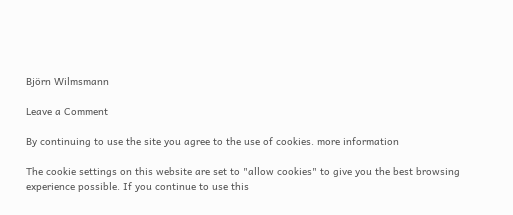Björn Wilmsmann

Leave a Comment

By continuing to use the site you agree to the use of cookies. more information

The cookie settings on this website are set to "allow cookies" to give you the best browsing experience possible. If you continue to use this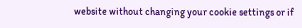website without changing your cookie settings or if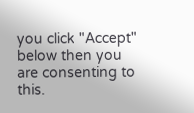you click "Accept" below then you are consenting to this.